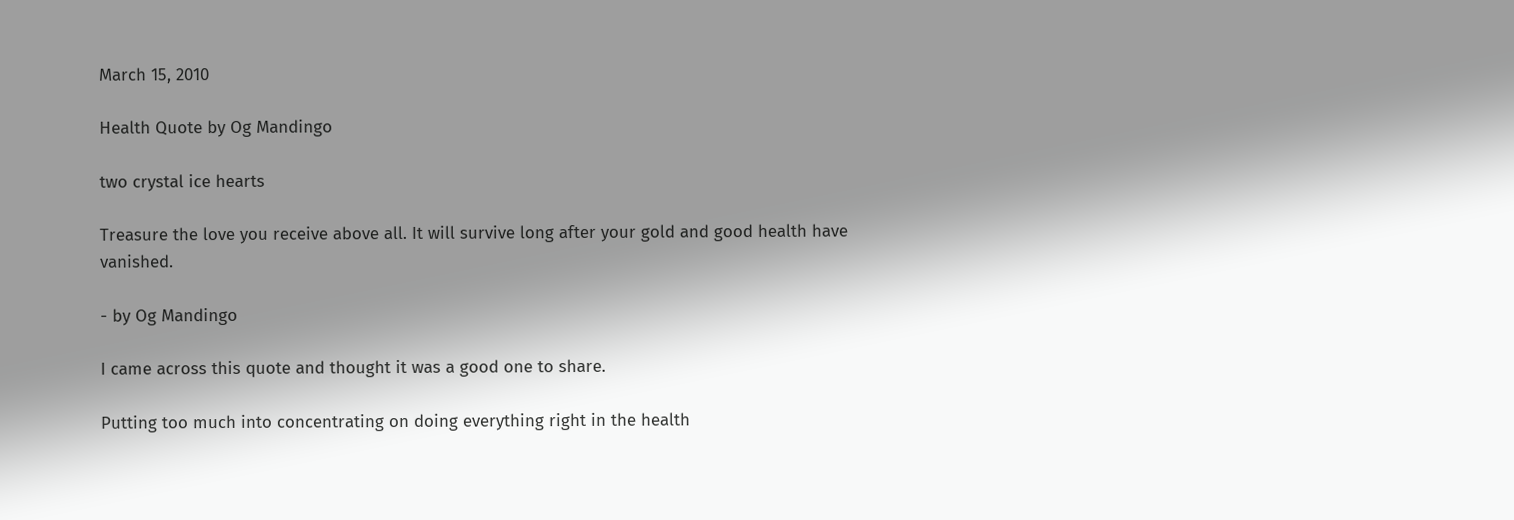March 15, 2010

Health Quote by Og Mandingo

two crystal ice hearts

Treasure the love you receive above all. It will survive long after your gold and good health have vanished.

- by Og Mandingo

I came across this quote and thought it was a good one to share.

Putting too much into concentrating on doing everything right in the health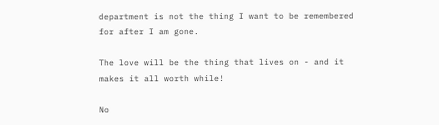department is not the thing I want to be remembered for after I am gone.

The love will be the thing that lives on - and it makes it all worth while!

No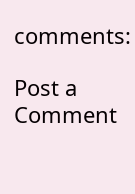comments:

Post a Comment